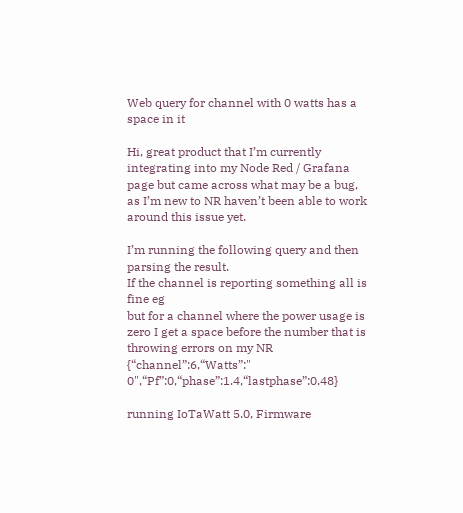Web query for channel with 0 watts has a space in it

Hi, great product that I’m currently integrating into my Node Red / Grafana page but came across what may be a bug, as I’m new to NR haven’t been able to work around this issue yet.

I’m running the following query and then parsing the result.
If the channel is reporting something all is fine eg
but for a channel where the power usage is zero I get a space before the number that is throwing errors on my NR
{“channel”:6,“Watts”:" 0",“Pf”:0,“phase”:1.4,“lastphase”:0.48}

running IoTaWatt 5.0, Firmware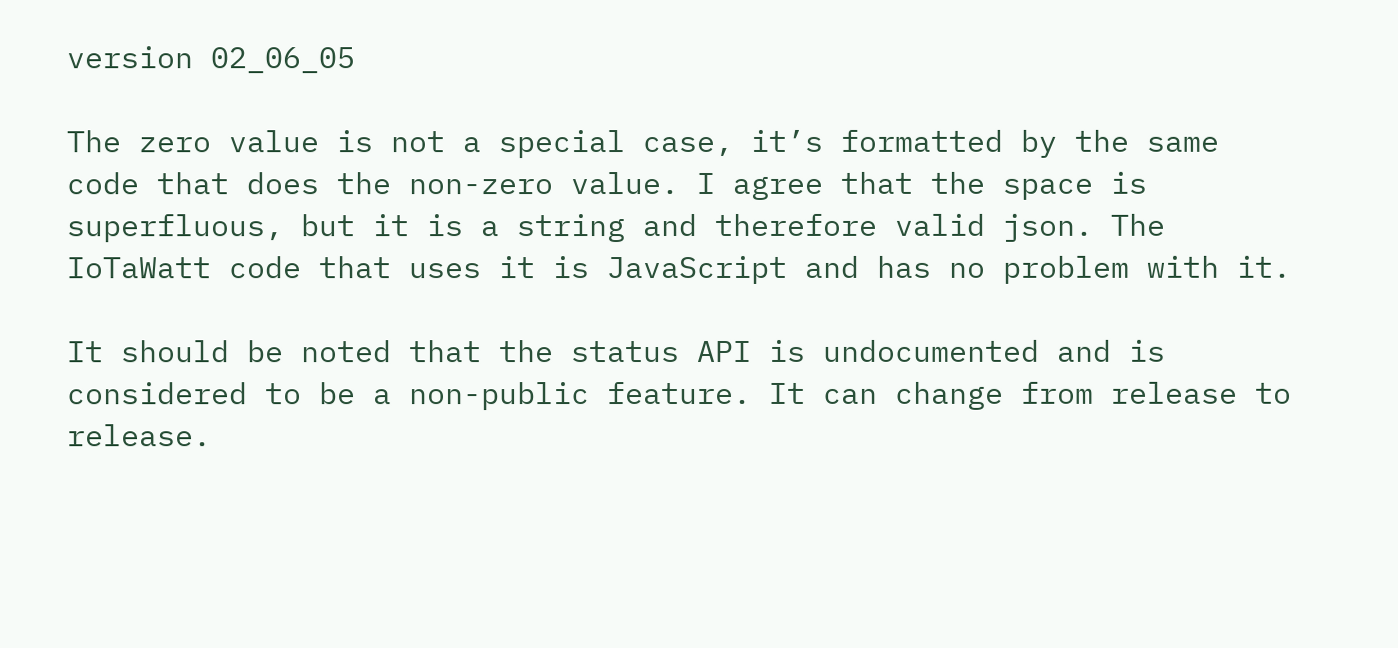version 02_06_05

The zero value is not a special case, it’s formatted by the same code that does the non-zero value. I agree that the space is superfluous, but it is a string and therefore valid json. The IoTaWatt code that uses it is JavaScript and has no problem with it.

It should be noted that the status API is undocumented and is considered to be a non-public feature. It can change from release to release.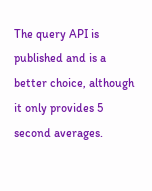The query API is published and is a better choice, although it only provides 5 second averages.